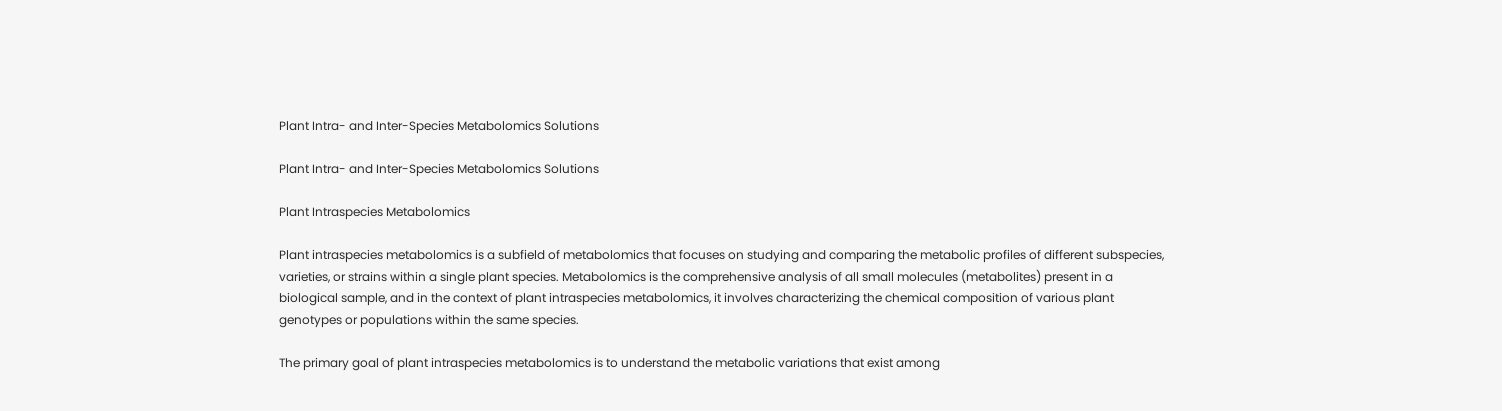Plant Intra- and Inter-Species Metabolomics Solutions

Plant Intra- and Inter-Species Metabolomics Solutions

Plant Intraspecies Metabolomics

Plant intraspecies metabolomics is a subfield of metabolomics that focuses on studying and comparing the metabolic profiles of different subspecies, varieties, or strains within a single plant species. Metabolomics is the comprehensive analysis of all small molecules (metabolites) present in a biological sample, and in the context of plant intraspecies metabolomics, it involves characterizing the chemical composition of various plant genotypes or populations within the same species.

The primary goal of plant intraspecies metabolomics is to understand the metabolic variations that exist among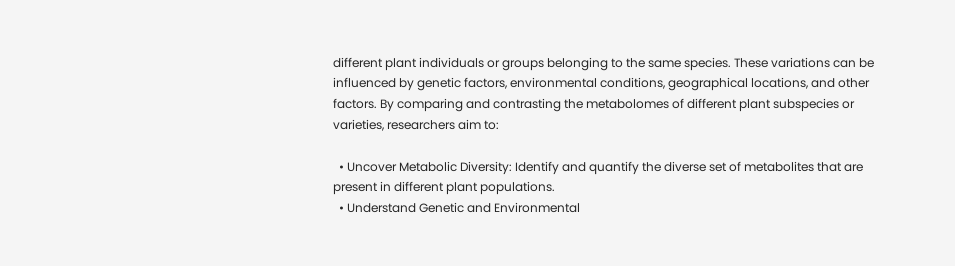different plant individuals or groups belonging to the same species. These variations can be influenced by genetic factors, environmental conditions, geographical locations, and other factors. By comparing and contrasting the metabolomes of different plant subspecies or varieties, researchers aim to:

  • Uncover Metabolic Diversity: Identify and quantify the diverse set of metabolites that are present in different plant populations.
  • Understand Genetic and Environmental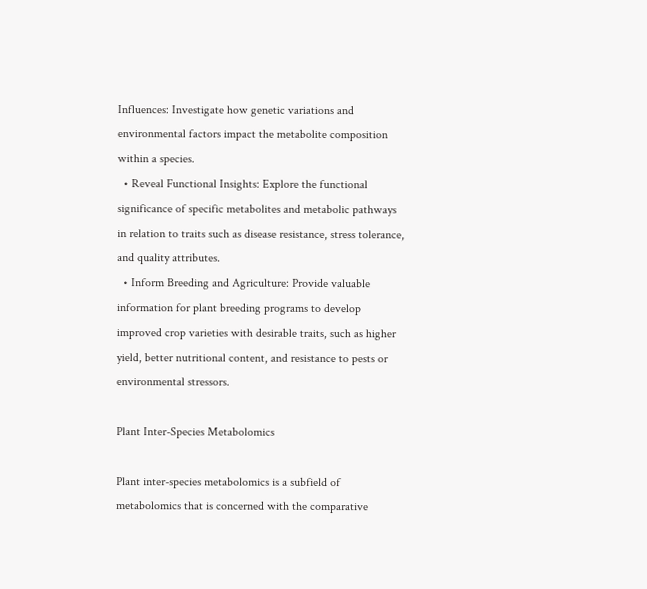Influences: Investigate how genetic variations and environmental factors impact the metabolite composition within a species.
  • Reveal Functional Insights: Explore the functional significance of specific metabolites and metabolic pathways in relation to traits such as disease resistance, stress tolerance, and quality attributes.
  • Inform Breeding and Agriculture: Provide valuable information for plant breeding programs to develop improved crop varieties with desirable traits, such as higher yield, better nutritional content, and resistance to pests or environmental stressors.

Plant Inter-Species Metabolomics

Plant inter-species metabolomics is a subfield of metabolomics that is concerned with the comparative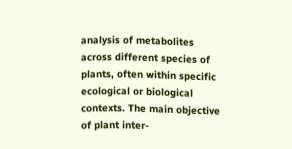analysis of metabolites across different species of plants, often within specific ecological or biological contexts. The main objective of plant inter-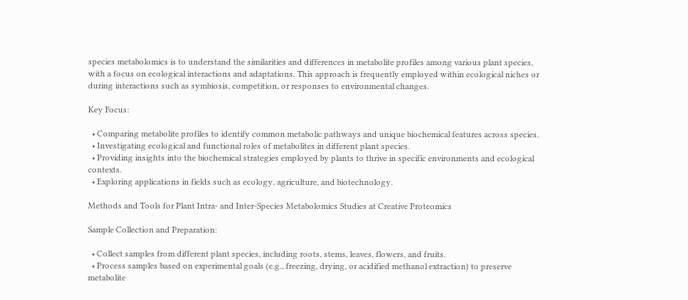species metabolomics is to understand the similarities and differences in metabolite profiles among various plant species, with a focus on ecological interactions and adaptations. This approach is frequently employed within ecological niches or during interactions such as symbiosis, competition, or responses to environmental changes.

Key Focus:

  • Comparing metabolite profiles to identify common metabolic pathways and unique biochemical features across species.
  • Investigating ecological and functional roles of metabolites in different plant species.
  • Providing insights into the biochemical strategies employed by plants to thrive in specific environments and ecological contexts.
  • Exploring applications in fields such as ecology, agriculture, and biotechnology.

Methods and Tools for Plant Intra- and Inter-Species Metabolomics Studies at Creative Proteomics

Sample Collection and Preparation:

  • Collect samples from different plant species, including roots, stems, leaves, flowers, and fruits.
  • Process samples based on experimental goals (e.g., freezing, drying, or acidified methanol extraction) to preserve metabolite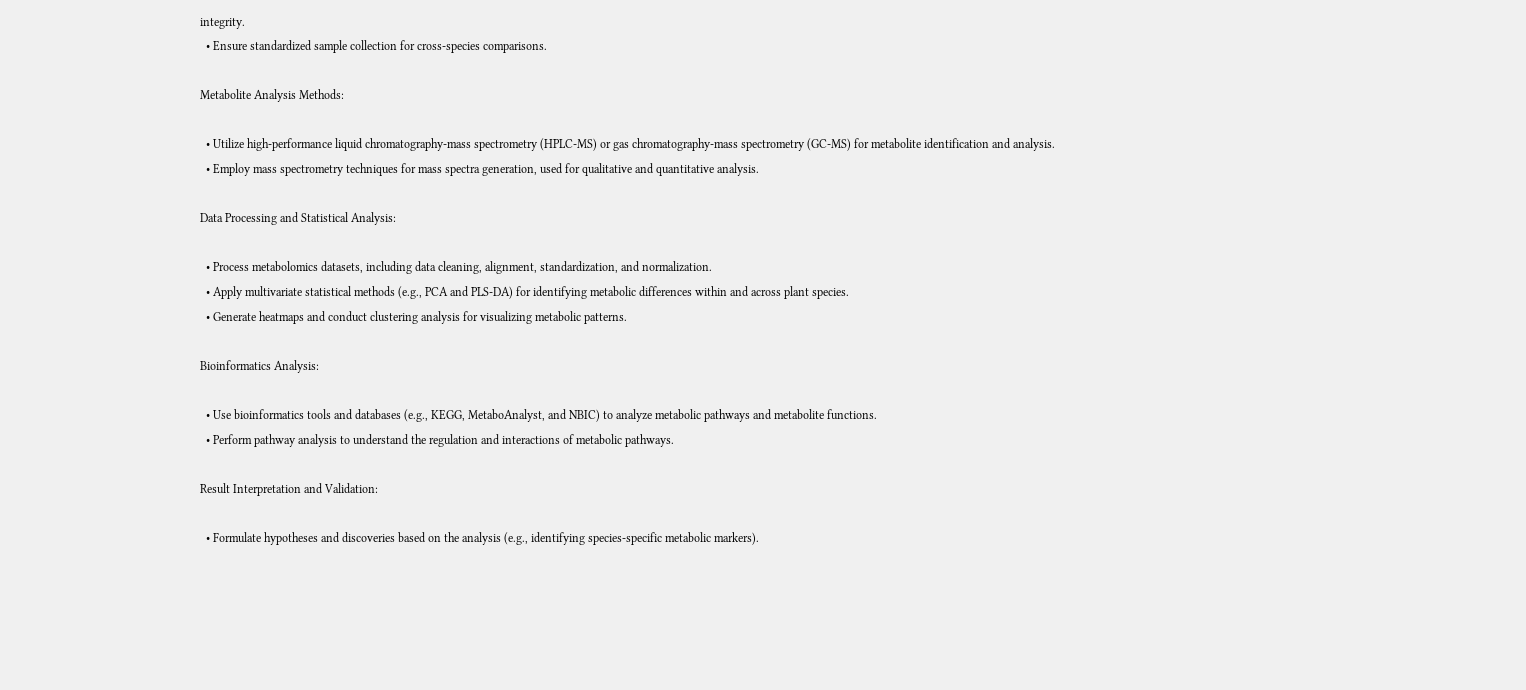integrity.
  • Ensure standardized sample collection for cross-species comparisons.

Metabolite Analysis Methods:

  • Utilize high-performance liquid chromatography-mass spectrometry (HPLC-MS) or gas chromatography-mass spectrometry (GC-MS) for metabolite identification and analysis.
  • Employ mass spectrometry techniques for mass spectra generation, used for qualitative and quantitative analysis.

Data Processing and Statistical Analysis:

  • Process metabolomics datasets, including data cleaning, alignment, standardization, and normalization.
  • Apply multivariate statistical methods (e.g., PCA and PLS-DA) for identifying metabolic differences within and across plant species.
  • Generate heatmaps and conduct clustering analysis for visualizing metabolic patterns.

Bioinformatics Analysis:

  • Use bioinformatics tools and databases (e.g., KEGG, MetaboAnalyst, and NBIC) to analyze metabolic pathways and metabolite functions.
  • Perform pathway analysis to understand the regulation and interactions of metabolic pathways.

Result Interpretation and Validation:

  • Formulate hypotheses and discoveries based on the analysis (e.g., identifying species-specific metabolic markers).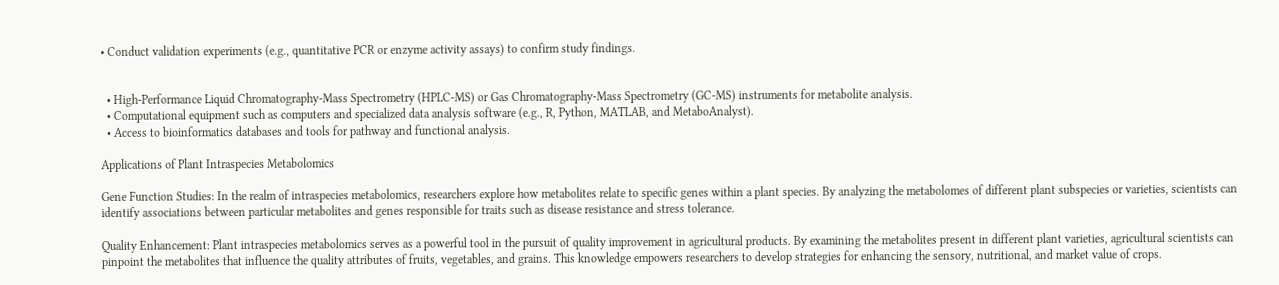• Conduct validation experiments (e.g., quantitative PCR or enzyme activity assays) to confirm study findings.


  • High-Performance Liquid Chromatography-Mass Spectrometry (HPLC-MS) or Gas Chromatography-Mass Spectrometry (GC-MS) instruments for metabolite analysis.
  • Computational equipment such as computers and specialized data analysis software (e.g., R, Python, MATLAB, and MetaboAnalyst).
  • Access to bioinformatics databases and tools for pathway and functional analysis.

Applications of Plant Intraspecies Metabolomics

Gene Function Studies: In the realm of intraspecies metabolomics, researchers explore how metabolites relate to specific genes within a plant species. By analyzing the metabolomes of different plant subspecies or varieties, scientists can identify associations between particular metabolites and genes responsible for traits such as disease resistance and stress tolerance.

Quality Enhancement: Plant intraspecies metabolomics serves as a powerful tool in the pursuit of quality improvement in agricultural products. By examining the metabolites present in different plant varieties, agricultural scientists can pinpoint the metabolites that influence the quality attributes of fruits, vegetables, and grains. This knowledge empowers researchers to develop strategies for enhancing the sensory, nutritional, and market value of crops.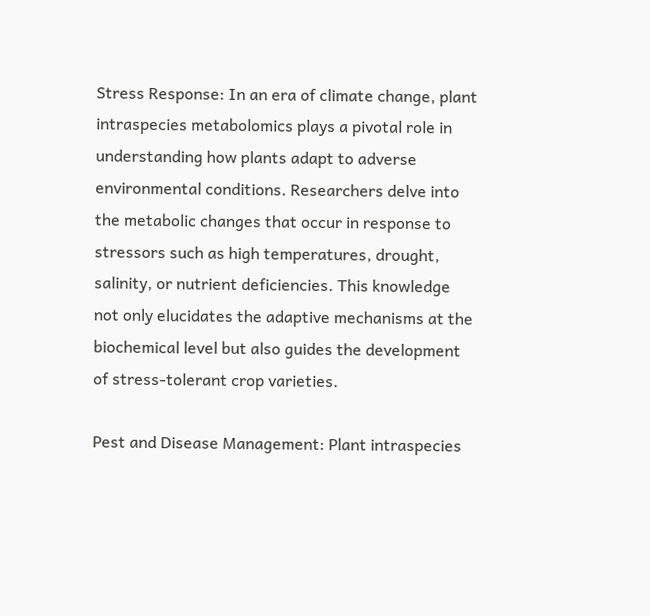Stress Response: In an era of climate change, plant intraspecies metabolomics plays a pivotal role in understanding how plants adapt to adverse environmental conditions. Researchers delve into the metabolic changes that occur in response to stressors such as high temperatures, drought, salinity, or nutrient deficiencies. This knowledge not only elucidates the adaptive mechanisms at the biochemical level but also guides the development of stress-tolerant crop varieties.

Pest and Disease Management: Plant intraspecies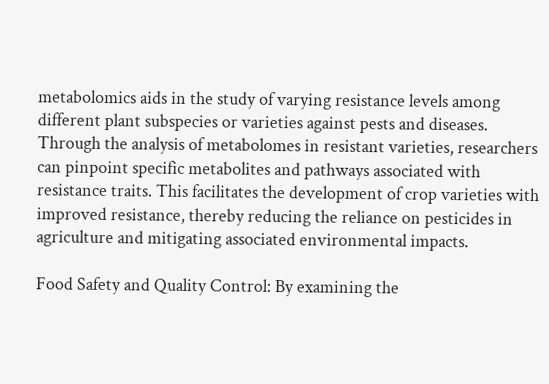metabolomics aids in the study of varying resistance levels among different plant subspecies or varieties against pests and diseases. Through the analysis of metabolomes in resistant varieties, researchers can pinpoint specific metabolites and pathways associated with resistance traits. This facilitates the development of crop varieties with improved resistance, thereby reducing the reliance on pesticides in agriculture and mitigating associated environmental impacts.

Food Safety and Quality Control: By examining the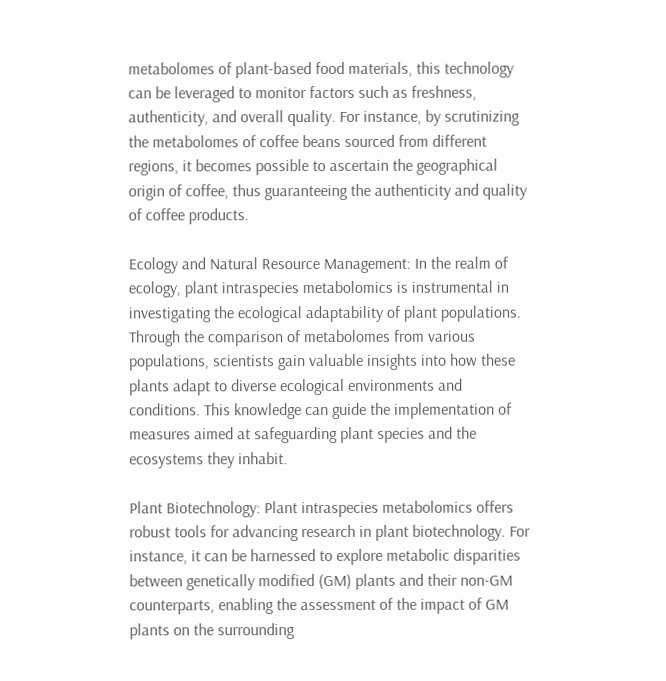metabolomes of plant-based food materials, this technology can be leveraged to monitor factors such as freshness, authenticity, and overall quality. For instance, by scrutinizing the metabolomes of coffee beans sourced from different regions, it becomes possible to ascertain the geographical origin of coffee, thus guaranteeing the authenticity and quality of coffee products.

Ecology and Natural Resource Management: In the realm of ecology, plant intraspecies metabolomics is instrumental in investigating the ecological adaptability of plant populations. Through the comparison of metabolomes from various populations, scientists gain valuable insights into how these plants adapt to diverse ecological environments and conditions. This knowledge can guide the implementation of measures aimed at safeguarding plant species and the ecosystems they inhabit.

Plant Biotechnology: Plant intraspecies metabolomics offers robust tools for advancing research in plant biotechnology. For instance, it can be harnessed to explore metabolic disparities between genetically modified (GM) plants and their non-GM counterparts, enabling the assessment of the impact of GM plants on the surrounding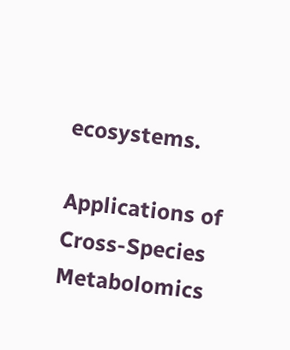ecosystems.

Applications of Cross-Species Metabolomics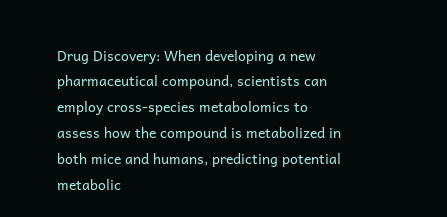Drug Discovery: When developing a new pharmaceutical compound, scientists can employ cross-species metabolomics to assess how the compound is metabolized in both mice and humans, predicting potential metabolic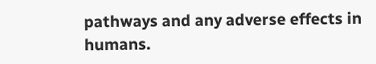pathways and any adverse effects in humans.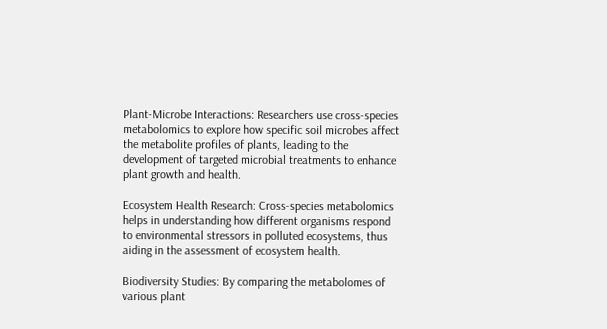Plant-Microbe Interactions: Researchers use cross-species metabolomics to explore how specific soil microbes affect the metabolite profiles of plants, leading to the development of targeted microbial treatments to enhance plant growth and health.

Ecosystem Health Research: Cross-species metabolomics helps in understanding how different organisms respond to environmental stressors in polluted ecosystems, thus aiding in the assessment of ecosystem health.

Biodiversity Studies: By comparing the metabolomes of various plant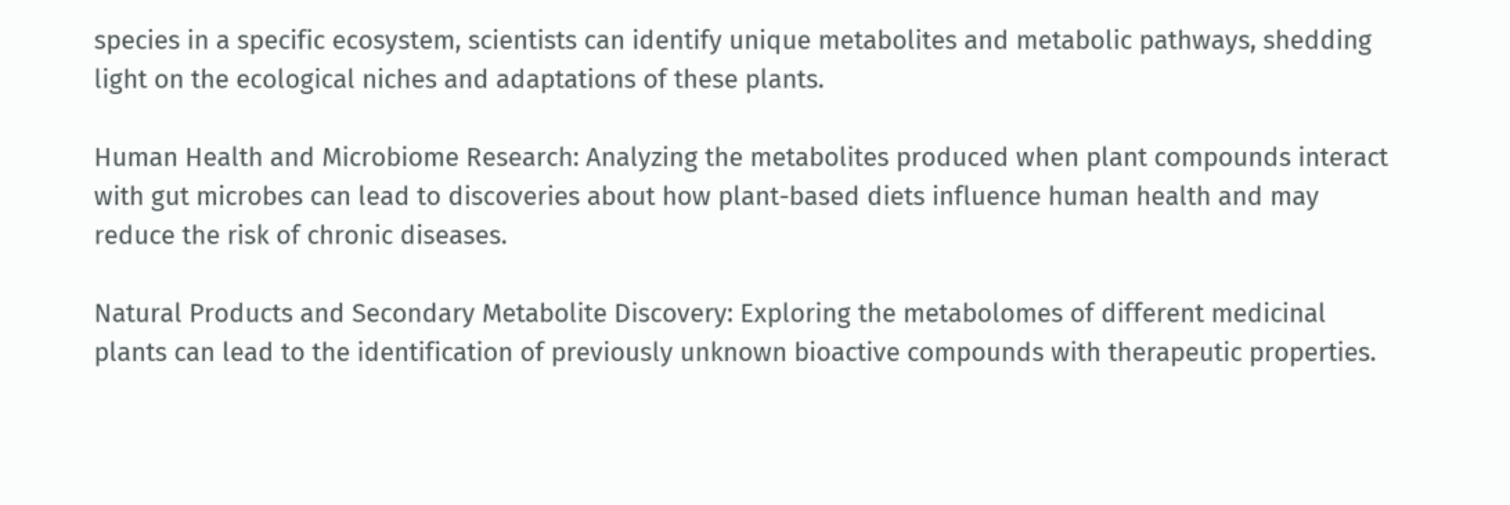species in a specific ecosystem, scientists can identify unique metabolites and metabolic pathways, shedding light on the ecological niches and adaptations of these plants.

Human Health and Microbiome Research: Analyzing the metabolites produced when plant compounds interact with gut microbes can lead to discoveries about how plant-based diets influence human health and may reduce the risk of chronic diseases.

Natural Products and Secondary Metabolite Discovery: Exploring the metabolomes of different medicinal plants can lead to the identification of previously unknown bioactive compounds with therapeutic properties.